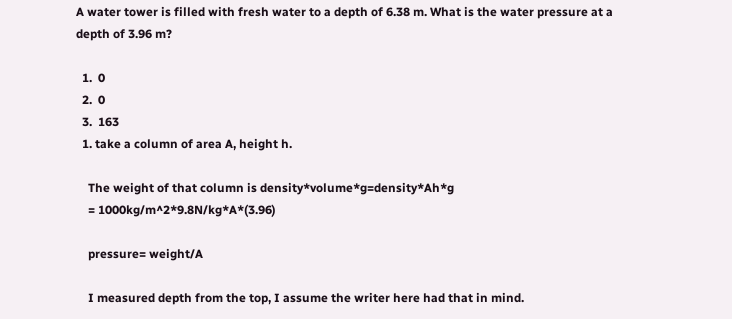A water tower is filled with fresh water to a depth of 6.38 m. What is the water pressure at a depth of 3.96 m?

  1.  0
  2.  0
  3.  163
  1. take a column of area A, height h.

    The weight of that column is density*volume*g=density*Ah*g
    = 1000kg/m^2*9.8N/kg*A*(3.96)

    pressure= weight/A

    I measured depth from the top, I assume the writer here had that in mind.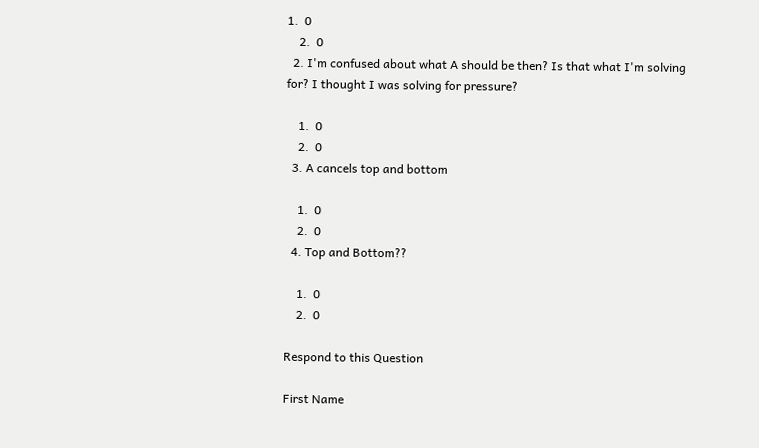1.  0
    2.  0
  2. I'm confused about what A should be then? Is that what I'm solving for? I thought I was solving for pressure?

    1.  0
    2.  0
  3. A cancels top and bottom

    1.  0
    2.  0
  4. Top and Bottom??

    1.  0
    2.  0

Respond to this Question

First Name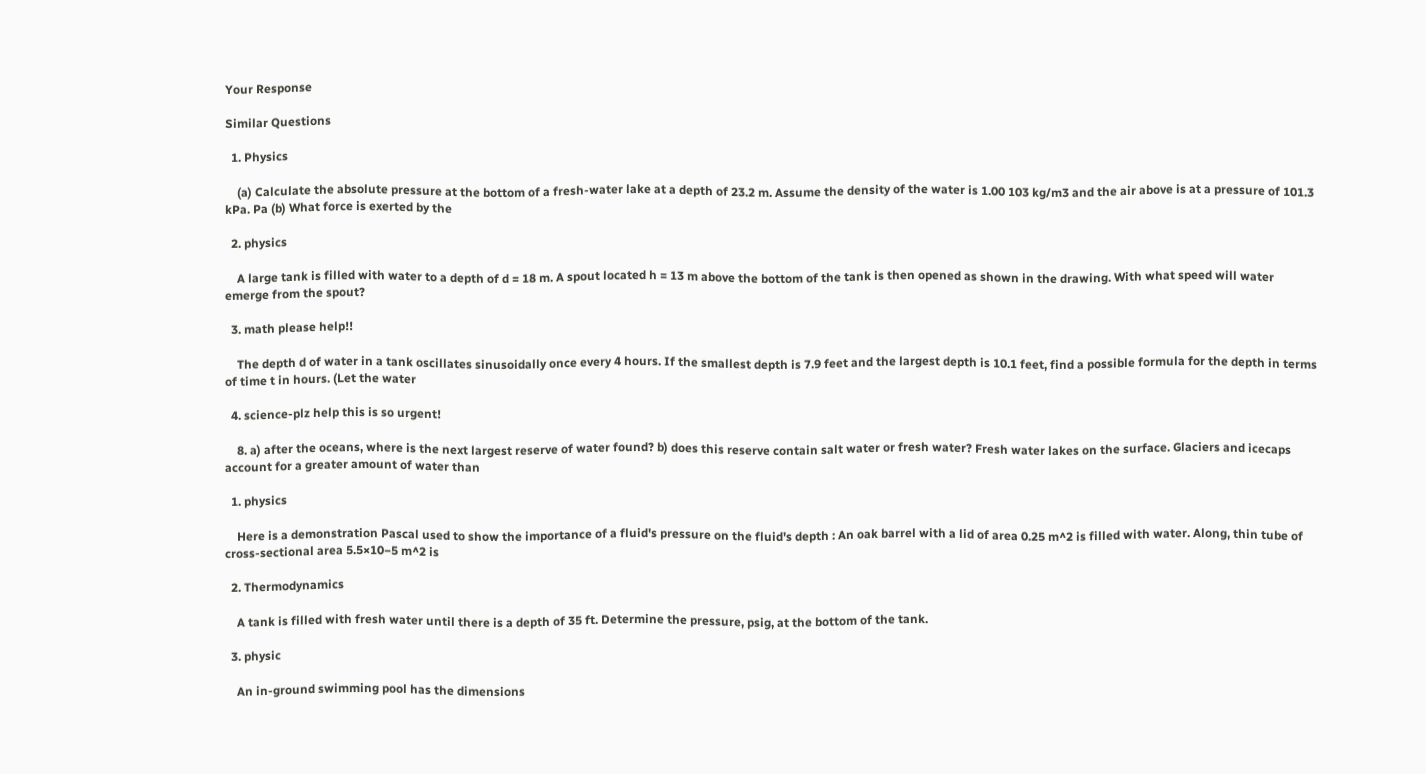Your Response

Similar Questions

  1. Physics

    (a) Calculate the absolute pressure at the bottom of a fresh-water lake at a depth of 23.2 m. Assume the density of the water is 1.00 103 kg/m3 and the air above is at a pressure of 101.3 kPa. Pa (b) What force is exerted by the

  2. physics

    A large tank is filled with water to a depth of d = 18 m. A spout located h = 13 m above the bottom of the tank is then opened as shown in the drawing. With what speed will water emerge from the spout?

  3. math please help!!

    The depth d of water in a tank oscillates sinusoidally once every 4 hours. If the smallest depth is 7.9 feet and the largest depth is 10.1 feet, find a possible formula for the depth in terms of time t in hours. (Let the water

  4. science-plz help this is so urgent!

    8. a) after the oceans, where is the next largest reserve of water found? b) does this reserve contain salt water or fresh water? Fresh water lakes on the surface. Glaciers and icecaps account for a greater amount of water than

  1. physics

    Here is a demonstration Pascal used to show the importance of a fluid's pressure on the fluid's depth : An oak barrel with a lid of area 0.25 m^2 is filled with water. Along, thin tube of cross-sectional area 5.5×10−5 m^2 is

  2. Thermodynamics

    A tank is filled with fresh water until there is a depth of 35 ft. Determine the pressure, psig, at the bottom of the tank.

  3. physic

    An in-ground swimming pool has the dimensions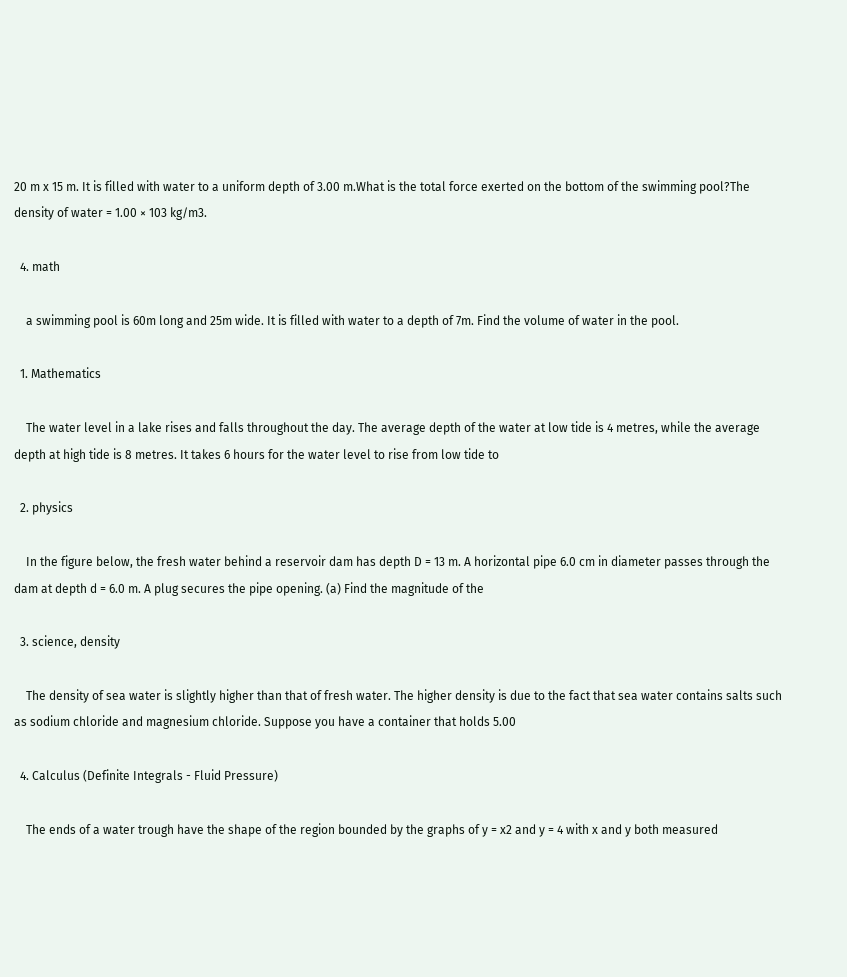20 m x 15 m. It is filled with water to a uniform depth of 3.00 m.What is the total force exerted on the bottom of the swimming pool?The density of water = 1.00 × 103 kg/m3.

  4. math

    a swimming pool is 60m long and 25m wide. It is filled with water to a depth of 7m. Find the volume of water in the pool.

  1. Mathematics

    The water level in a lake rises and falls throughout the day. The average depth of the water at low tide is 4 metres, while the average depth at high tide is 8 metres. It takes 6 hours for the water level to rise from low tide to

  2. physics

    In the figure below, the fresh water behind a reservoir dam has depth D = 13 m. A horizontal pipe 6.0 cm in diameter passes through the dam at depth d = 6.0 m. A plug secures the pipe opening. (a) Find the magnitude of the

  3. science, density

    The density of sea water is slightly higher than that of fresh water. The higher density is due to the fact that sea water contains salts such as sodium chloride and magnesium chloride. Suppose you have a container that holds 5.00

  4. Calculus (Definite Integrals - Fluid Pressure)

    The ends of a water trough have the shape of the region bounded by the graphs of y = x2 and y = 4 with x and y both measured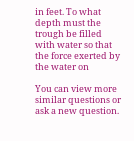in feet. To what depth must the trough be filled with water so that the force exerted by the water on

You can view more similar questions or ask a new question.